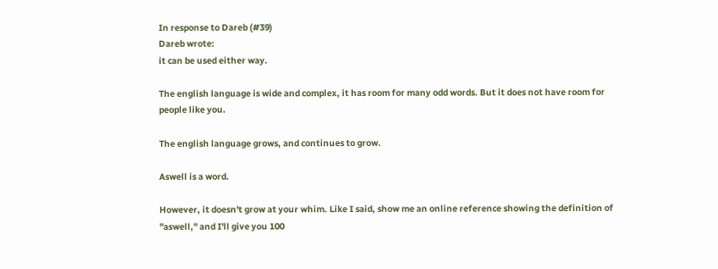In response to Dareb (#39)
Dareb wrote:
it can be used either way.

The english language is wide and complex, it has room for many odd words. But it does not have room for people like you.

The english language grows, and continues to grow.

Aswell is a word.

However, it doesn't grow at your whim. Like I said, show me an online reference showing the definition of "aswell," and I'll give you 100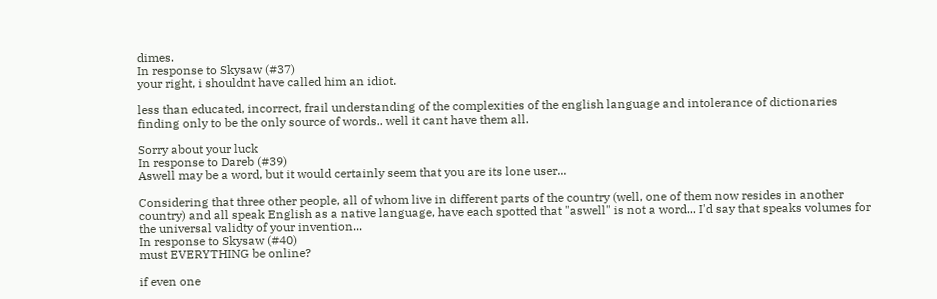dimes.
In response to Skysaw (#37)
your right, i shouldnt have called him an idiot.

less than educated, incorrect, frail understanding of the complexities of the english language and intolerance of dictionaries finding only to be the only source of words.. well it cant have them all.

Sorry about your luck
In response to Dareb (#39)
Aswell may be a word, but it would certainly seem that you are its lone user...

Considering that three other people, all of whom live in different parts of the country (well, one of them now resides in another country) and all speak English as a native language, have each spotted that "aswell" is not a word... I'd say that speaks volumes for the universal validty of your invention...
In response to Skysaw (#40)
must EVERYTHING be online?

if even one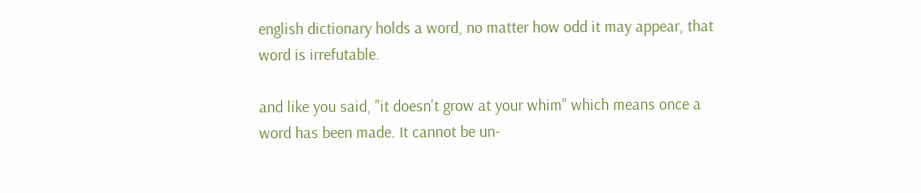english dictionary holds a word, no matter how odd it may appear, that word is irrefutable.

and like you said, "it doesn't grow at your whim" which means once a word has been made. It cannot be un-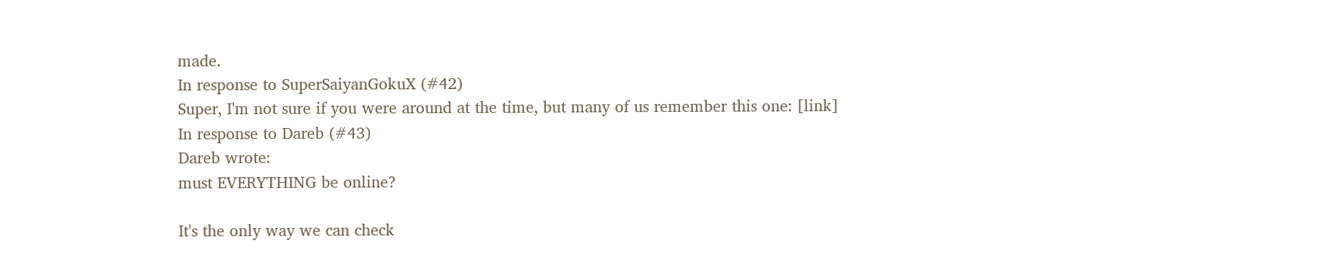made.
In response to SuperSaiyanGokuX (#42)
Super, I'm not sure if you were around at the time, but many of us remember this one: [link]
In response to Dareb (#43)
Dareb wrote:
must EVERYTHING be online?

It's the only way we can check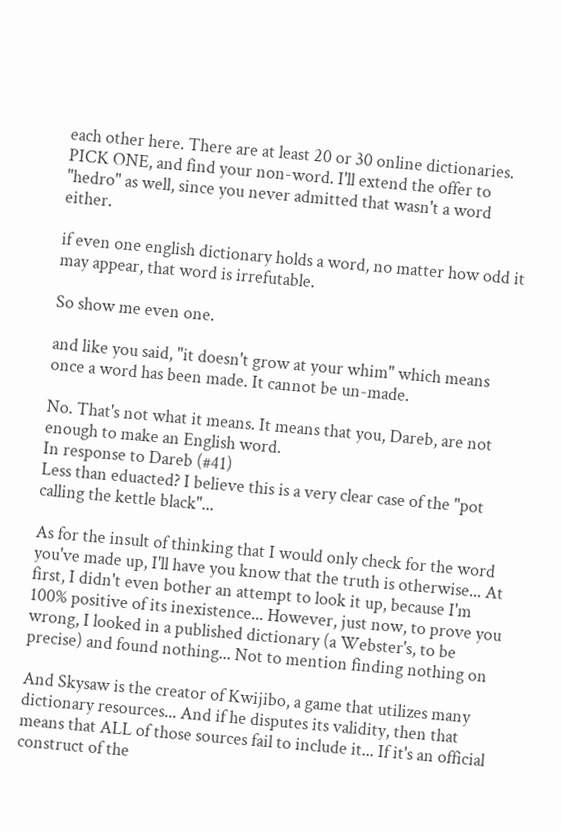each other here. There are at least 20 or 30 online dictionaries. PICK ONE, and find your non-word. I'll extend the offer to "hedro" as well, since you never admitted that wasn't a word either.

if even one english dictionary holds a word, no matter how odd it may appear, that word is irrefutable.

So show me even one.

and like you said, "it doesn't grow at your whim" which means once a word has been made. It cannot be un-made.

No. That's not what it means. It means that you, Dareb, are not enough to make an English word.
In response to Dareb (#41)
Less than eduacted? I believe this is a very clear case of the "pot calling the kettle black"...

As for the insult of thinking that I would only check for the word you've made up, I'll have you know that the truth is otherwise... At first, I didn't even bother an attempt to look it up, because I'm 100% positive of its inexistence... However, just now, to prove you wrong, I looked in a published dictionary (a Webster's, to be precise) and found nothing... Not to mention finding nothing on

And Skysaw is the creator of Kwijibo, a game that utilizes many dictionary resources... And if he disputes its validity, then that means that ALL of those sources fail to include it... If it's an official construct of the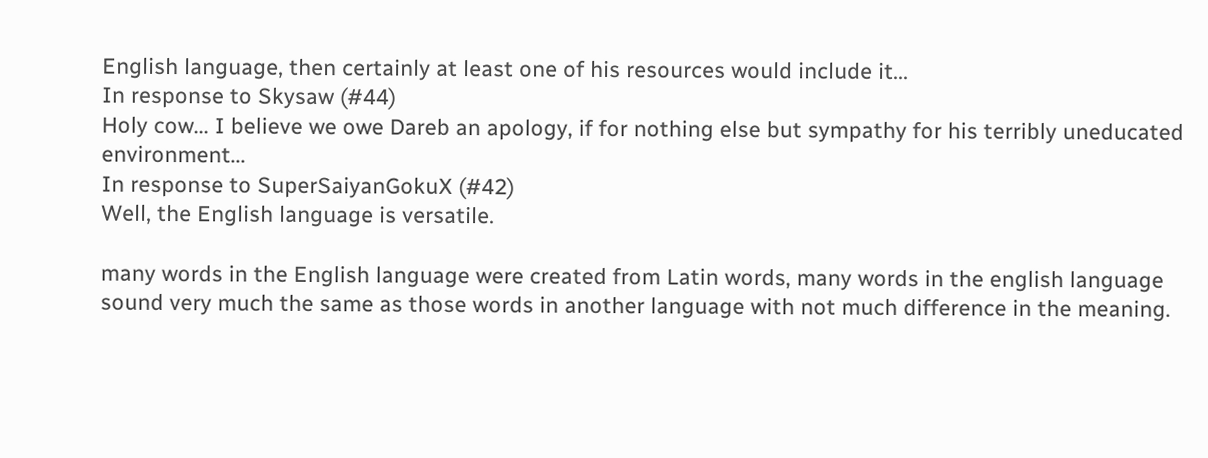English language, then certainly at least one of his resources would include it...
In response to Skysaw (#44)
Holy cow... I believe we owe Dareb an apology, if for nothing else but sympathy for his terribly uneducated environment...
In response to SuperSaiyanGokuX (#42)
Well, the English language is versatile.

many words in the English language were created from Latin words, many words in the english language sound very much the same as those words in another language with not much difference in the meaning.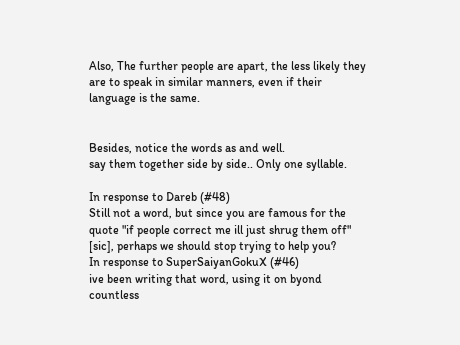Also, The further people are apart, the less likely they are to speak in similar manners, even if their language is the same.


Besides, notice the words as and well.
say them together side by side.. Only one syllable.

In response to Dareb (#48)
Still not a word, but since you are famous for the quote "if people correct me ill just shrug them off" [sic], perhaps we should stop trying to help you?
In response to SuperSaiyanGokuX (#46)
ive been writing that word, using it on byond countless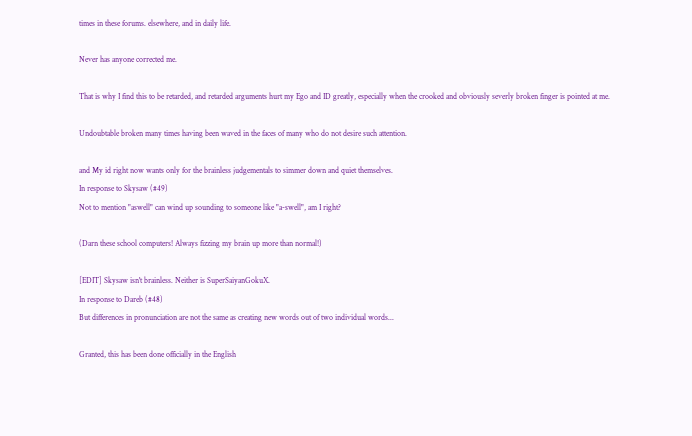times in these forums. elsewhere, and in daily life.

Never has anyone corrected me.

That is why I find this to be retarded, and retarded arguments hurt my Ego and ID greatly, especially when the crooked and obviously severly broken finger is pointed at me.

Undoubtable broken many times having been waved in the faces of many who do not desire such attention.

and My id right now wants only for the brainless judgementals to simmer down and quiet themselves.
In response to Skysaw (#49)
Not to mention "aswell" can wind up sounding to someone like "a-swell", am I right?

(Darn these school computers! Always fizzing my brain up more than normal!)

[EDIT] Skysaw isn't brainless. Neither is SuperSaiyanGokuX.
In response to Dareb (#48)
But differences in pronunciation are not the same as creating new words out of two individual words...

Granted, this has been done officially in the English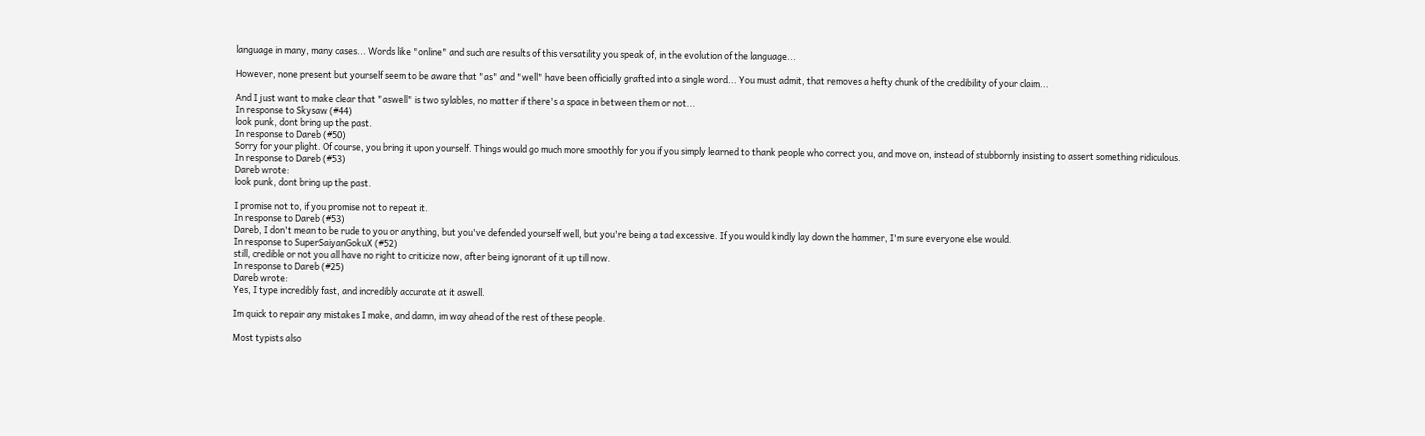language in many, many cases... Words like "online" and such are results of this versatility you speak of, in the evolution of the language...

However, none present but yourself seem to be aware that "as" and "well" have been officially grafted into a single word... You must admit, that removes a hefty chunk of the credibility of your claim...

And I just want to make clear that "aswell" is two sylables, no matter if there's a space in between them or not...
In response to Skysaw (#44)
look punk, dont bring up the past.
In response to Dareb (#50)
Sorry for your plight. Of course, you bring it upon yourself. Things would go much more smoothly for you if you simply learned to thank people who correct you, and move on, instead of stubbornly insisting to assert something ridiculous.
In response to Dareb (#53)
Dareb wrote:
look punk, dont bring up the past.

I promise not to, if you promise not to repeat it.
In response to Dareb (#53)
Dareb, I don't mean to be rude to you or anything, but you've defended yourself well, but you're being a tad excessive. If you would kindly lay down the hammer, I'm sure everyone else would.
In response to SuperSaiyanGokuX (#52)
still, credible or not you all have no right to criticize now, after being ignorant of it up till now.
In response to Dareb (#25)
Dareb wrote:
Yes, I type incredibly fast, and incredibly accurate at it aswell.

Im quick to repair any mistakes I make, and damn, im way ahead of the rest of these people.

Most typists also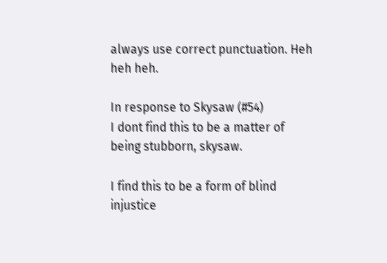always use correct punctuation. Heh heh heh.

In response to Skysaw (#54)
I dont find this to be a matter of being stubborn, skysaw.

I find this to be a form of blind injustice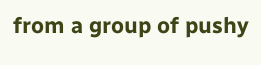from a group of pushy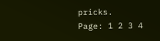pricks.
Page: 1 2 3 4